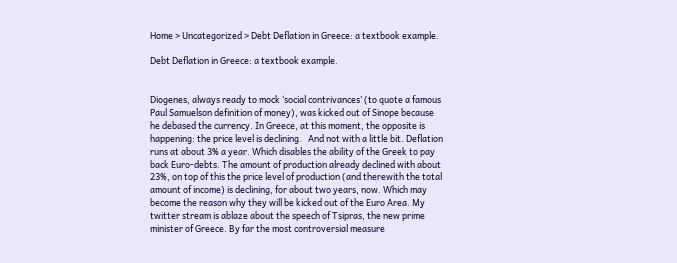Home > Uncategorized > Debt Deflation in Greece: a textbook example.

Debt Deflation in Greece: a textbook example.


Diogenes, always ready to mock ‘social contrivances’ (to quote a famous Paul Samuelson definition of money), was kicked out of Sinope because he debased the currency. In Greece, at this moment, the opposite is happening: the price level is declining.   And not with a little bit. Deflation runs at about 3% a year. Which disables the ability of the Greek to pay back Euro-debts. The amount of production already declined with about 23%, on top of this the price level of production (and therewith the total amount of income) is declining, for about two years, now. Which may become the reason why they will be kicked out of the Euro Area. My twitter stream is ablaze about the speech of Tsipras, the new prime minister of Greece. By far the most controversial measure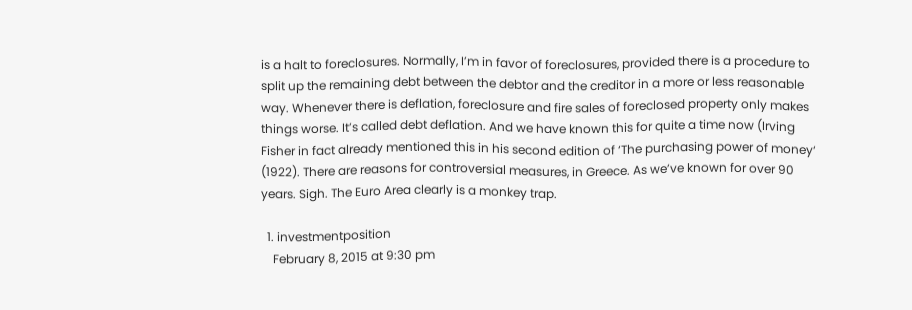is a halt to foreclosures. Normally, I’m in favor of foreclosures, provided there is a procedure to split up the remaining debt between the debtor and the creditor in a more or less reasonable way. Whenever there is deflation, foreclosure and fire sales of foreclosed property only makes things worse. It’s called debt deflation. And we have known this for quite a time now (Irving Fisher in fact already mentioned this in his second edition of ‘The purchasing power of money‘ (1922). There are reasons for controversial measures, in Greece. As we’ve known for over 90 years. Sigh. The Euro Area clearly is a monkey trap.

  1. investmentposition
    February 8, 2015 at 9:30 pm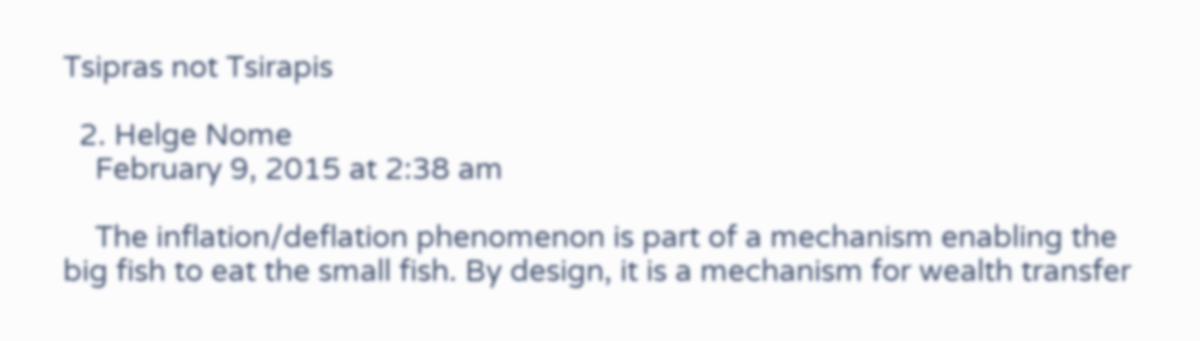Tsipras not Tsirapis

  2. Helge Nome
    February 9, 2015 at 2:38 am

    The inflation/deflation phenomenon is part of a mechanism enabling the big fish to eat the small fish. By design, it is a mechanism for wealth transfer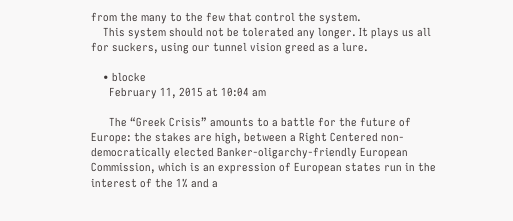from the many to the few that control the system.
    This system should not be tolerated any longer. It plays us all for suckers, using our tunnel vision greed as a lure.

    • blocke
      February 11, 2015 at 10:04 am

      The “Greek Crisis” amounts to a battle for the future of Europe: the stakes are high, between a Right Centered non-democratically elected Banker-oligarchy-friendly European Commission, which is an expression of European states run in the interest of the 1% and a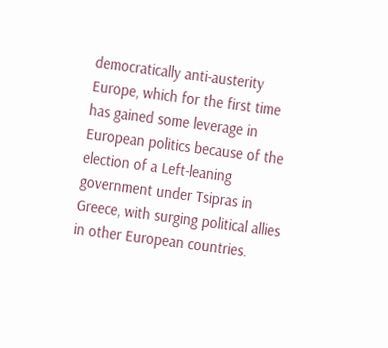democratically anti-austerity Europe, which for the first time has gained some leverage in European politics because of the election of a Left-leaning government under Tsipras in Greece, with surging political allies in other European countries.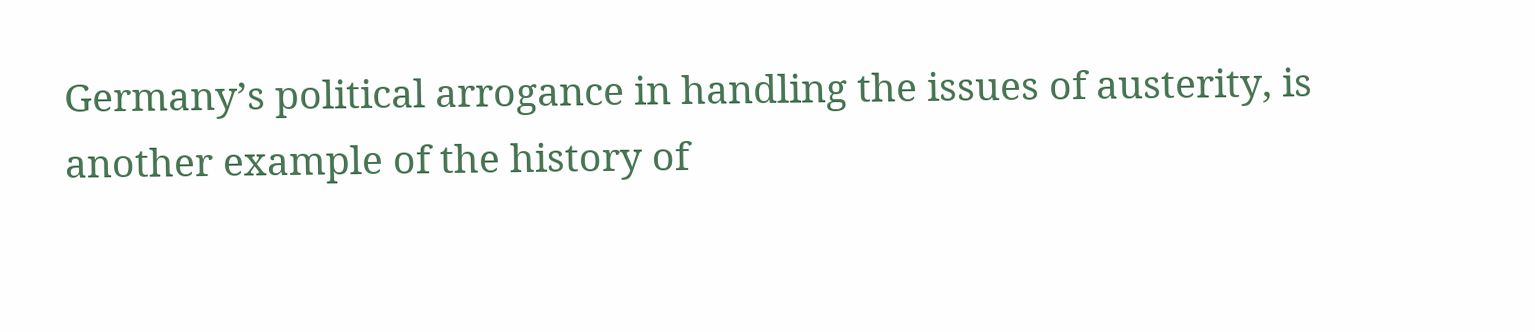Germany’s political arrogance in handling the issues of austerity, is another example of the history of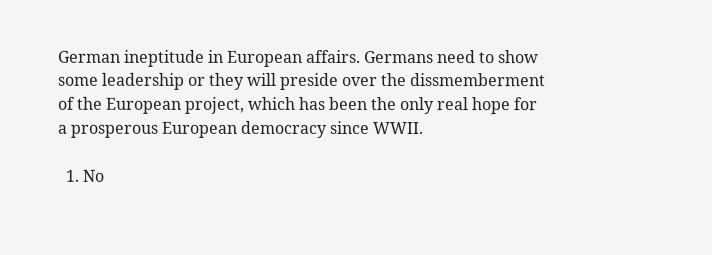German ineptitude in European affairs. Germans need to show some leadership or they will preside over the dissmemberment of the European project, which has been the only real hope for a prosperous European democracy since WWII.

  1. No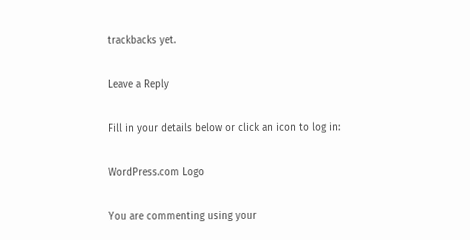trackbacks yet.

Leave a Reply

Fill in your details below or click an icon to log in:

WordPress.com Logo

You are commenting using your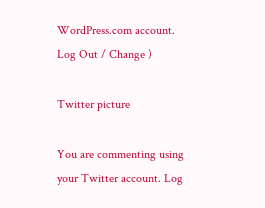WordPress.com account. Log Out / Change )

Twitter picture

You are commenting using your Twitter account. Log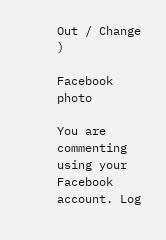Out / Change )

Facebook photo

You are commenting using your Facebook account. Log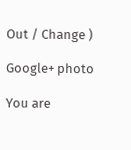Out / Change )

Google+ photo

You are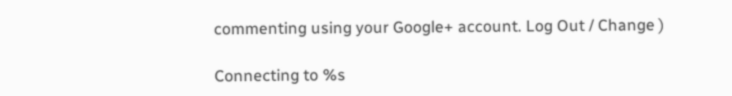commenting using your Google+ account. Log Out / Change )

Connecting to %s